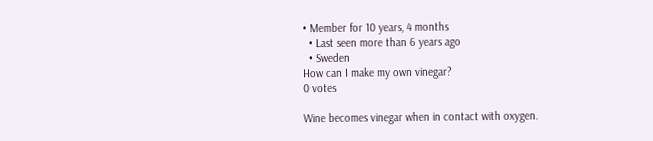• Member for 10 years, 4 months
  • Last seen more than 6 years ago
  • Sweden
How can I make my own vinegar?
0 votes

Wine becomes vinegar when in contact with oxygen.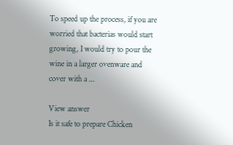To speed up the process, if you are worried that bacterias would start growing, I would try to pour the wine in a larger ovenware and cover with a ...

View answer
Is it safe to prepare Chicken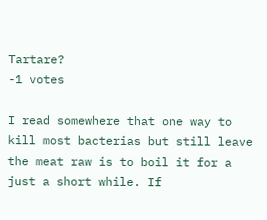Tartare?
-1 votes

I read somewhere that one way to kill most bacterias but still leave the meat raw is to boil it for a just a short while. If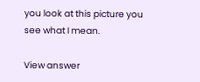you look at this picture you see what I mean.

View answer